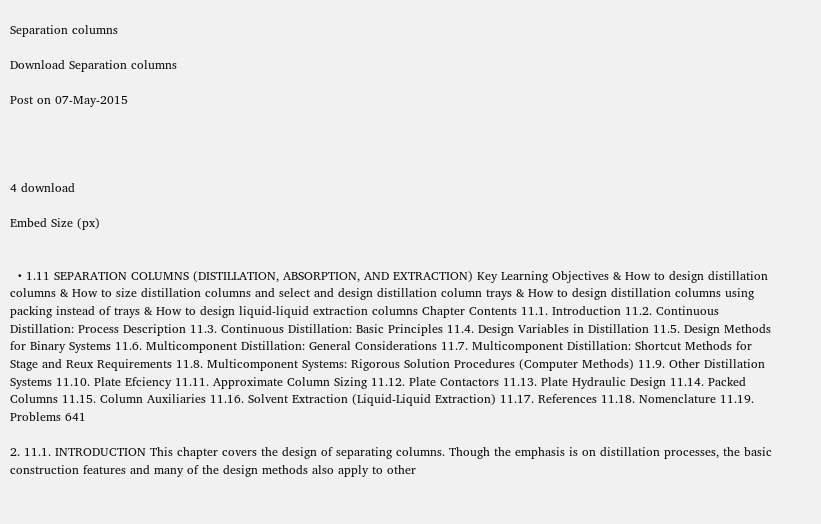Separation columns

Download Separation columns

Post on 07-May-2015




4 download

Embed Size (px)


  • 1.11 SEPARATION COLUMNS (DISTILLATION, ABSORPTION, AND EXTRACTION) Key Learning Objectives & How to design distillation columns & How to size distillation columns and select and design distillation column trays & How to design distillation columns using packing instead of trays & How to design liquid-liquid extraction columns Chapter Contents 11.1. Introduction 11.2. Continuous Distillation: Process Description 11.3. Continuous Distillation: Basic Principles 11.4. Design Variables in Distillation 11.5. Design Methods for Binary Systems 11.6. Multicomponent Distillation: General Considerations 11.7. Multicomponent Distillation: Shortcut Methods for Stage and Reux Requirements 11.8. Multicomponent Systems: Rigorous Solution Procedures (Computer Methods) 11.9. Other Distillation Systems 11.10. Plate Efciency 11.11. Approximate Column Sizing 11.12. Plate Contactors 11.13. Plate Hydraulic Design 11.14. Packed Columns 11.15. Column Auxiliaries 11.16. Solvent Extraction (Liquid-Liquid Extraction) 11.17. References 11.18. Nomenclature 11.19. Problems 641

2. 11.1. INTRODUCTION This chapter covers the design of separating columns. Though the emphasis is on distillation processes, the basic construction features and many of the design methods also apply to other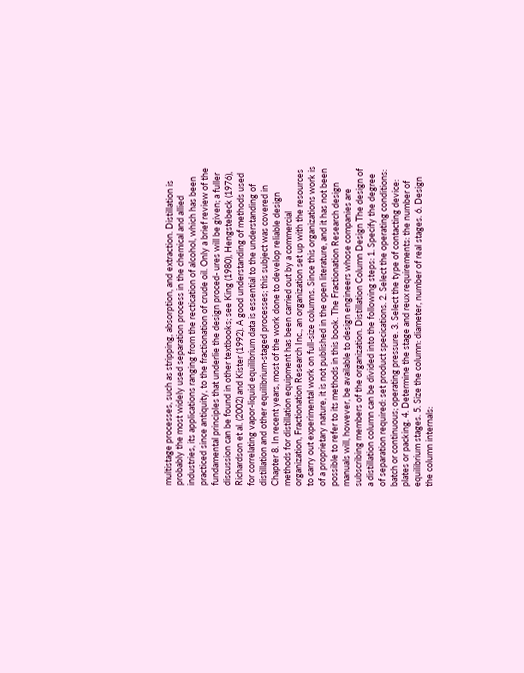multistage processes, such as stripping, absorption, and extraction. Distillation is probably the most widely used separation process in the chemical and allied industries, its applications ranging from the rectication of alcohol, which has been practiced since antiquity, to the fractionation of crude oil. Only a brief review of the fundamental principles that underlie the design proced- ures will be given; a fuller discussion can be found in other textbooks; see King (1980), Hengstebeck (1976), Richardson et al. (2002) and Kister (1992). A good understanding of methods used for correlating vapor-liquid equilibrium data is essential to the understanding of distillation and other equilibrium-staged processes; this subject was covered in Chapter 8. In recent years, most of the work done to develop reliable design methods for distillation equipment has been carried out by a commercial organization, Fractionation Research Inc., an organization set up with the resources to carry out experimental work on full-size columns. Since this organizations work is of a proprietary nature, it is not published in the open literature, and it has not been possible to refer to its methods in this book. The Fractionation Research design manuals will, however, be available to design engineers whose companies are subscribing members of the organization. Distillation Column Design The design of a distillation column can be divided into the following steps: 1. Specify the degree of separation required: set product specications. 2. Select the operating conditions: batch or continuous; operating pressure. 3. Select the type of contacting device: plates or packing. 4. Determine the stage and reux requirements: the number of equilibrium stages. 5. Size the column: diameter, number of real stages. 6. Design the column internals: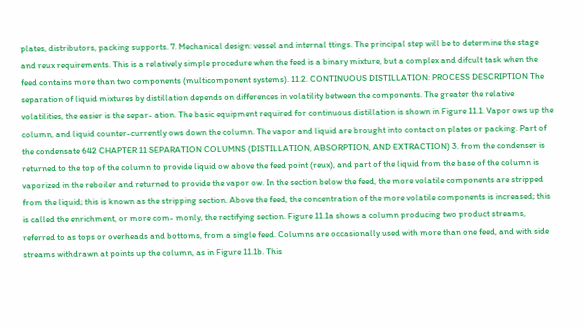plates, distributors, packing supports. 7. Mechanical design: vessel and internal ttings. The principal step will be to determine the stage and reux requirements. This is a relatively simple procedure when the feed is a binary mixture, but a complex and difcult task when the feed contains more than two components (multicomponent systems). 11.2. CONTINUOUS DISTILLATION: PROCESS DESCRIPTION The separation of liquid mixtures by distillation depends on differences in volatility between the components. The greater the relative volatilities, the easier is the separ- ation. The basic equipment required for continuous distillation is shown in Figure 11.1. Vapor ows up the column, and liquid counter-currently ows down the column. The vapor and liquid are brought into contact on plates or packing. Part of the condensate 642 CHAPTER 11 SEPARATION COLUMNS (DISTILLATION, ABSORPTION, AND EXTRACTION) 3. from the condenser is returned to the top of the column to provide liquid ow above the feed point (reux), and part of the liquid from the base of the column is vaporized in the reboiler and returned to provide the vapor ow. In the section below the feed, the more volatile components are stripped from the liquid; this is known as the stripping section. Above the feed, the concentration of the more volatile components is increased; this is called the enrichment, or more com- monly, the rectifying section. Figure 11.1a shows a column producing two product streams, referred to as tops or overheads and bottoms, from a single feed. Columns are occasionally used with more than one feed, and with side streams withdrawn at points up the column, as in Figure 11.1b. This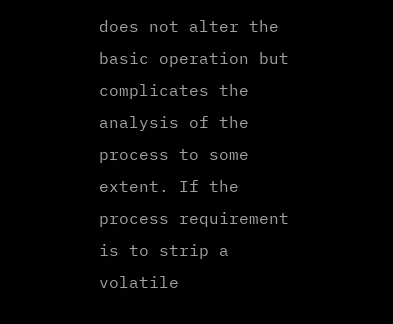does not alter the basic operation but complicates the analysis of the process to some extent. If the process requirement is to strip a volatile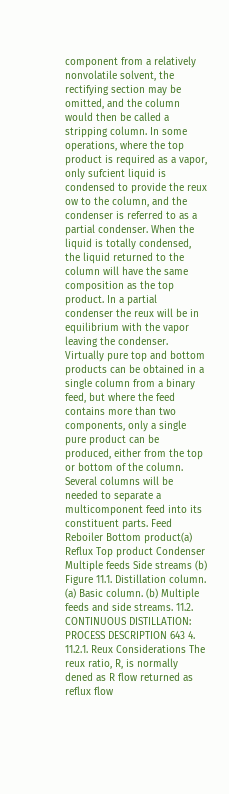component from a relatively nonvolatile solvent, the rectifying section may be omitted, and the column would then be called a stripping column. In some operations, where the top product is required as a vapor, only sufcient liquid is condensed to provide the reux ow to the column, and the condenser is referred to as a partial condenser. When the liquid is totally condensed, the liquid returned to the column will have the same composition as the top product. In a partial condenser the reux will be in equilibrium with the vapor leaving the condenser. Virtually pure top and bottom products can be obtained in a single column from a binary feed, but where the feed contains more than two components, only a single pure product can be produced, either from the top or bottom of the column. Several columns will be needed to separate a multicomponent feed into its constituent parts. Feed Reboiler Bottom product(a) Reflux Top product Condenser Multiple feeds Side streams (b) Figure 11.1. Distillation column. (a) Basic column. (b) Multiple feeds and side streams. 11.2. CONTINUOUS DISTILLATION: PROCESS DESCRIPTION 643 4. 11.2.1. Reux Considerations The reux ratio, R, is normally dened as R flow returned as reflux flow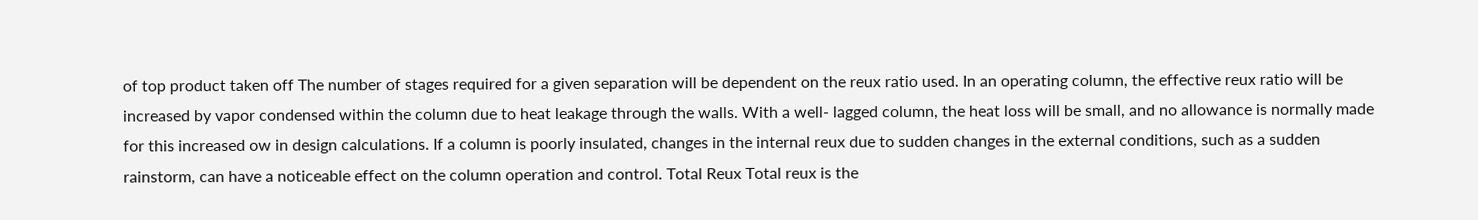of top product taken off The number of stages required for a given separation will be dependent on the reux ratio used. In an operating column, the effective reux ratio will be increased by vapor condensed within the column due to heat leakage through the walls. With a well- lagged column, the heat loss will be small, and no allowance is normally made for this increased ow in design calculations. If a column is poorly insulated, changes in the internal reux due to sudden changes in the external conditions, such as a sudden rainstorm, can have a noticeable effect on the column operation and control. Total Reux Total reux is the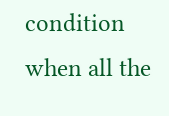condition when all the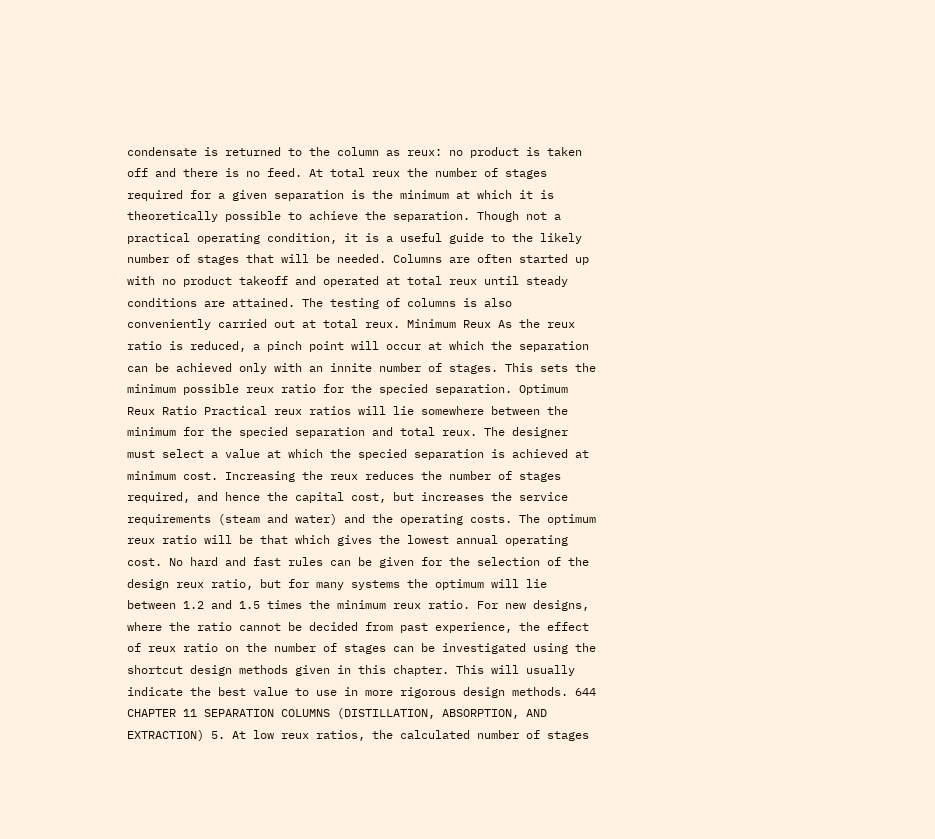condensate is returned to the column as reux: no product is taken off and there is no feed. At total reux the number of stages required for a given separation is the minimum at which it is theoretically possible to achieve the separation. Though not a practical operating condition, it is a useful guide to the likely number of stages that will be needed. Columns are often started up with no product takeoff and operated at total reux until steady conditions are attained. The testing of columns is also conveniently carried out at total reux. Minimum Reux As the reux ratio is reduced, a pinch point will occur at which the separation can be achieved only with an innite number of stages. This sets the minimum possible reux ratio for the specied separation. Optimum Reux Ratio Practical reux ratios will lie somewhere between the minimum for the specied separation and total reux. The designer must select a value at which the specied separation is achieved at minimum cost. Increasing the reux reduces the number of stages required, and hence the capital cost, but increases the service requirements (steam and water) and the operating costs. The optimum reux ratio will be that which gives the lowest annual operating cost. No hard and fast rules can be given for the selection of the design reux ratio, but for many systems the optimum will lie between 1.2 and 1.5 times the minimum reux ratio. For new designs, where the ratio cannot be decided from past experience, the effect of reux ratio on the number of stages can be investigated using the shortcut design methods given in this chapter. This will usually indicate the best value to use in more rigorous design methods. 644 CHAPTER 11 SEPARATION COLUMNS (DISTILLATION, ABSORPTION, AND EXTRACTION) 5. At low reux ratios, the calculated number of stages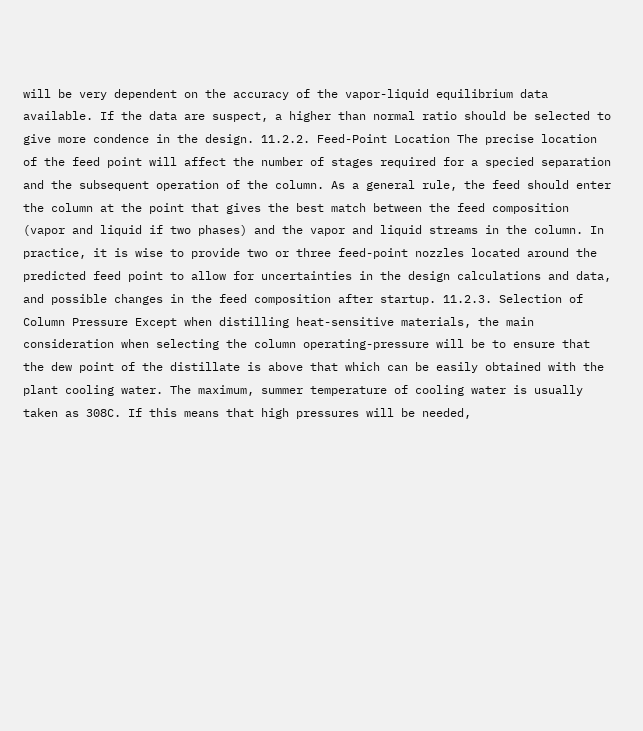will be very dependent on the accuracy of the vapor-liquid equilibrium data available. If the data are suspect, a higher than normal ratio should be selected to give more condence in the design. 11.2.2. Feed-Point Location The precise location of the feed point will affect the number of stages required for a specied separation and the subsequent operation of the column. As a general rule, the feed should enter the column at the point that gives the best match between the feed composition (vapor and liquid if two phases) and the vapor and liquid streams in the column. In practice, it is wise to provide two or three feed-point nozzles located around the predicted feed point to allow for uncertainties in the design calculations and data, and possible changes in the feed composition after startup. 11.2.3. Selection of Column Pressure Except when distilling heat-sensitive materials, the main consideration when selecting the column operating-pressure will be to ensure that the dew point of the distillate is above that which can be easily obtained with the plant cooling water. The maximum, summer temperature of cooling water is usually taken as 308C. If this means that high pressures will be needed,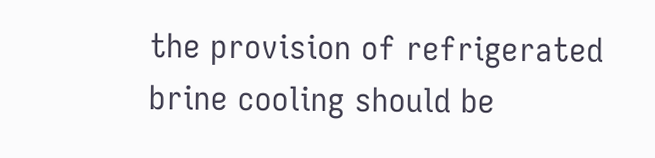the provision of refrigerated brine cooling should be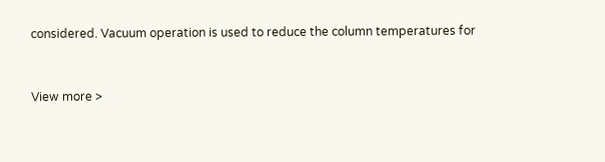considered. Vacuum operation is used to reduce the column temperatures for


View more >